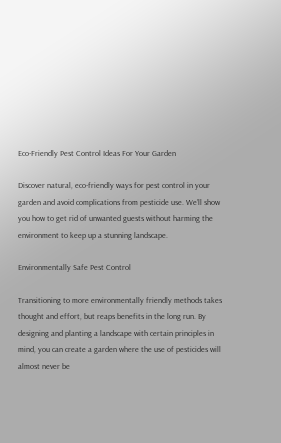Eco-Friendly Pest Control Ideas For Your Garden

Discover natural, eco-friendly ways for pest control in your garden and avoid complications from pesticide use. We’ll show you how to get rid of unwanted guests without harming the environment to keep up a stunning landscape.

Environmentally Safe Pest Control

Transitioning to more environmentally friendly methods takes thought and effort, but reaps benefits in the long run. By designing and planting a landscape with certain principles in mind, you can create a garden where the use of pesticides will almost never be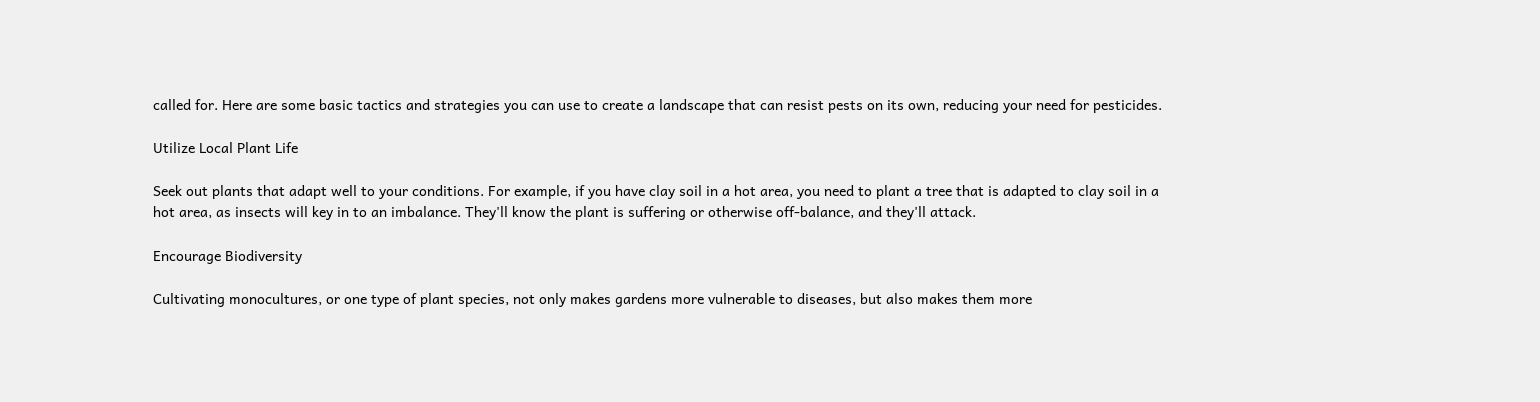called for. Here are some basic tactics and strategies you can use to create a landscape that can resist pests on its own, reducing your need for pesticides.

Utilize Local Plant Life

Seek out plants that adapt well to your conditions. For example, if you have clay soil in a hot area, you need to plant a tree that is adapted to clay soil in a hot area, as insects will key in to an imbalance. They'll know the plant is suffering or otherwise off-balance, and they'll attack.

Encourage Biodiversity

Cultivating monocultures, or one type of plant species, not only makes gardens more vulnerable to diseases, but also makes them more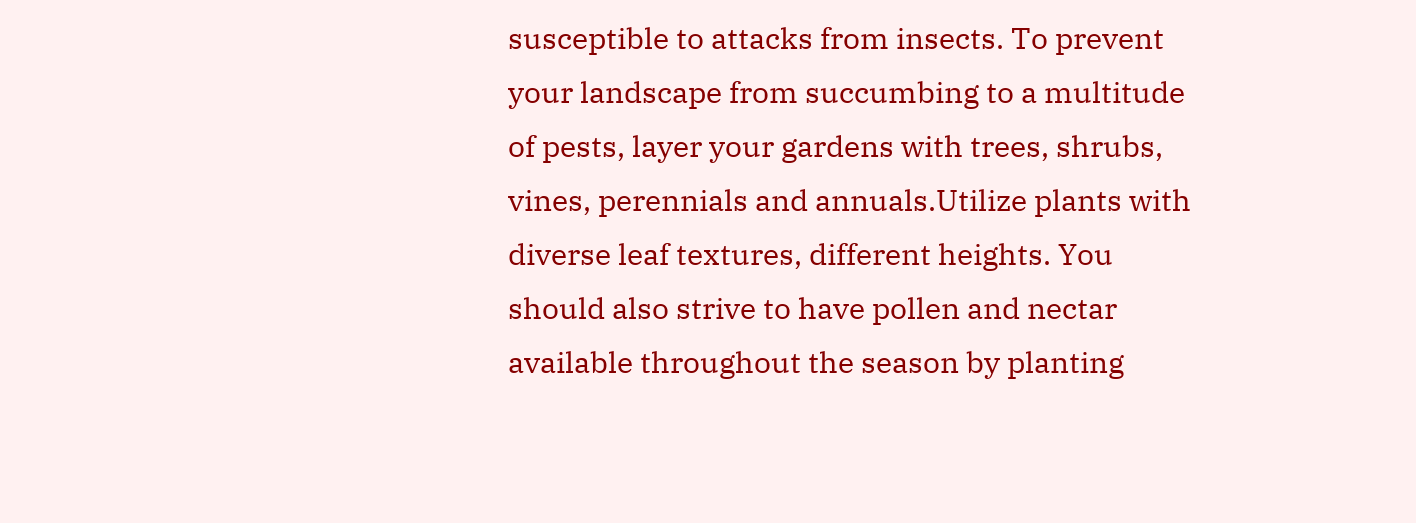susceptible to attacks from insects. To prevent your landscape from succumbing to a multitude of pests, layer your gardens with trees, shrubs, vines, perennials and annuals.Utilize plants with diverse leaf textures, different heights. You should also strive to have pollen and nectar available throughout the season by planting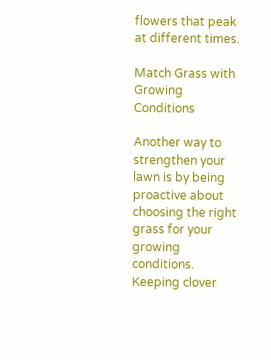flowers that peak at different times.

Match Grass with Growing Conditions

Another way to strengthen your lawn is by being proactive about choosing the right grass for your growing conditions. Keeping clover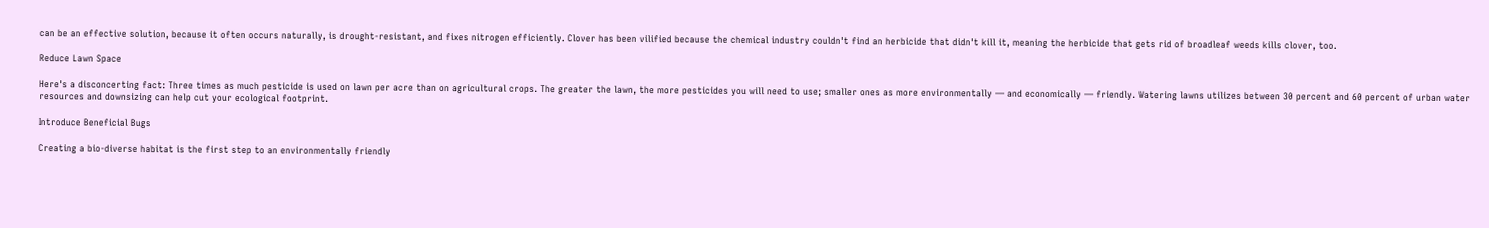can be an effective solution, because it often occurs naturally, is drought-resistant, and fixes nitrogen efficiently. Clover has been vilified because the chemical industry couldn't find an herbicide that didn't kill it, meaning the herbicide that gets rid of broadleaf weeds kills clover, too.

Reduce Lawn Space

Here's a disconcerting fact: Three times as much pesticide is used on lawn per acre than on agricultural crops. The greater the lawn, the more pesticides you will need to use; smaller ones as more environmentally — and economically — friendly. Watering lawns utilizes between 30 percent and 60 percent of urban water resources and downsizing can help cut your ecological footprint.

Introduce Beneficial Bugs

Creating a bio-diverse habitat is the first step to an environmentally friendly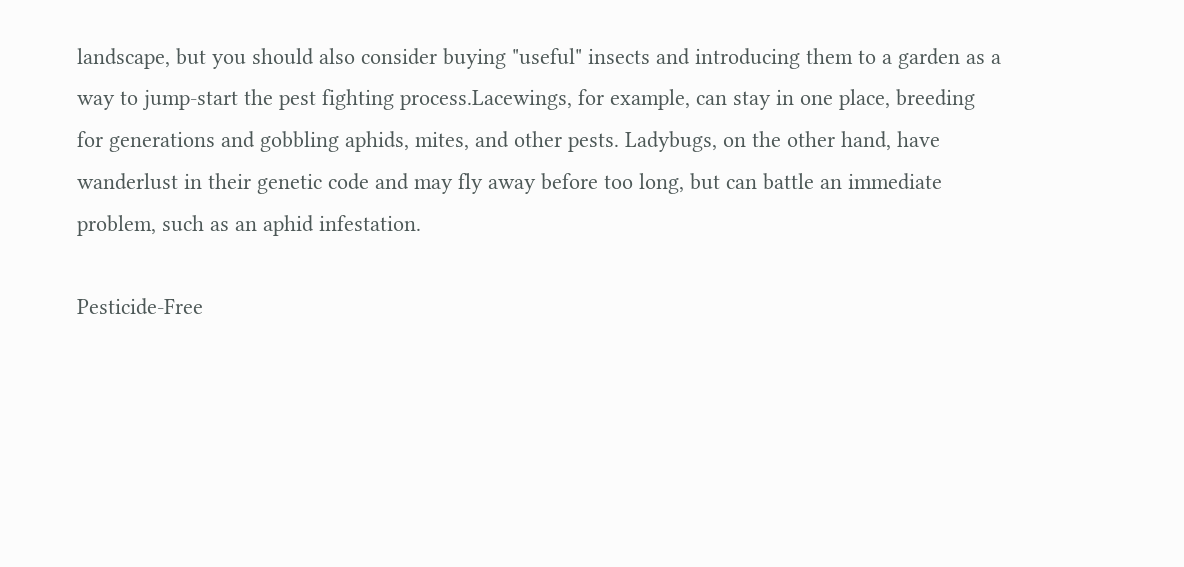landscape, but you should also consider buying "useful" insects and introducing them to a garden as a way to jump-start the pest fighting process.Lacewings, for example, can stay in one place, breeding for generations and gobbling aphids, mites, and other pests. Ladybugs, on the other hand, have wanderlust in their genetic code and may fly away before too long, but can battle an immediate problem, such as an aphid infestation.

Pesticide-Free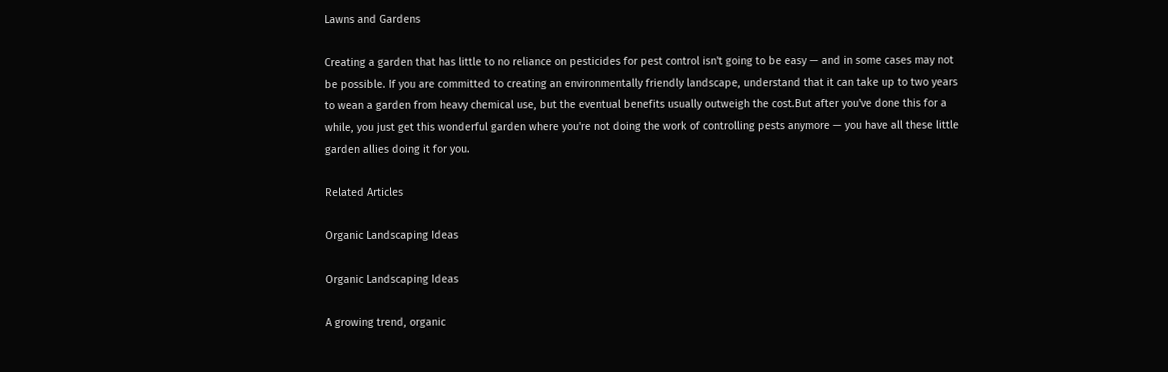Lawns and Gardens

Creating a garden that has little to no reliance on pesticides for pest control isn't going to be easy — and in some cases may not be possible. If you are committed to creating an environmentally friendly landscape, understand that it can take up to two years to wean a garden from heavy chemical use, but the eventual benefits usually outweigh the cost.But after you've done this for a while, you just get this wonderful garden where you're not doing the work of controlling pests anymore — you have all these little garden allies doing it for you.

Related Articles

Organic Landscaping Ideas

Organic Landscaping Ideas

A growing trend, organic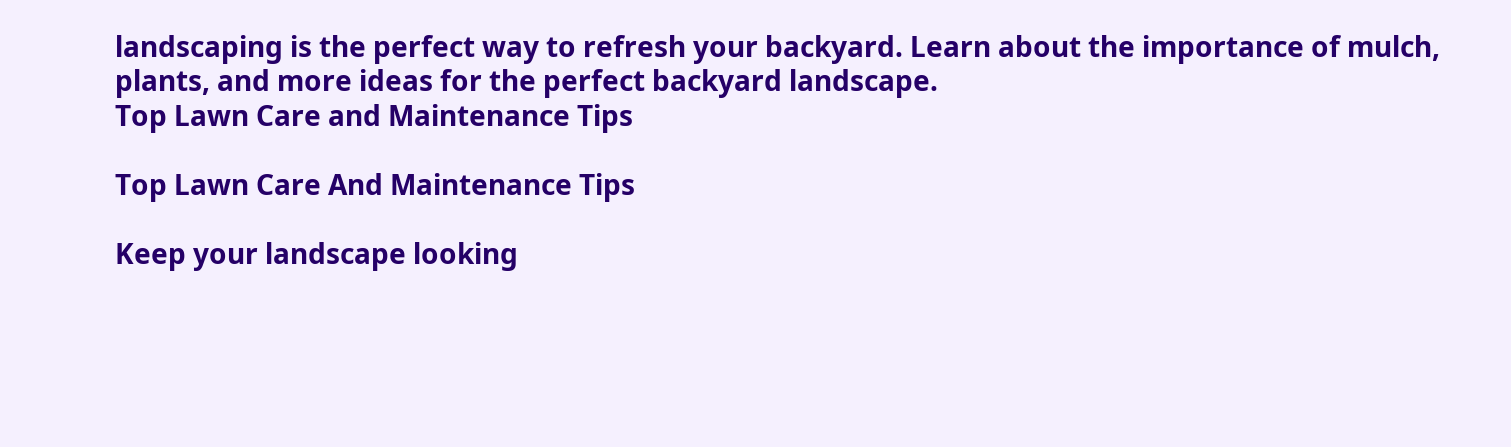landscaping is the perfect way to refresh your backyard. Learn about the importance of mulch, plants, and more ideas for the perfect backyard landscape.
Top Lawn Care and Maintenance Tips

Top Lawn Care And Maintenance Tips

Keep your landscape looking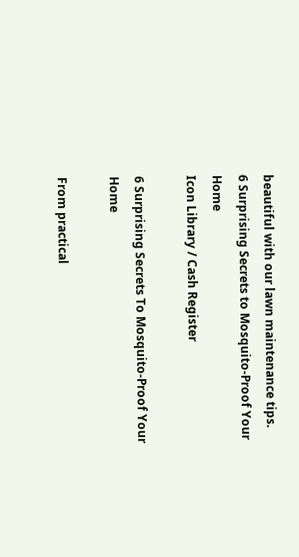beautiful with our lawn maintenance tips.
6 Surprising Secrets to Mosquito-Proof Your Home
Icon Library / Cash Register

6 Surprising Secrets To Mosquito-Proof Your Home

From practical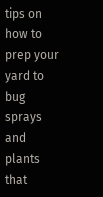tips on how to prep your yard to bug sprays and plants that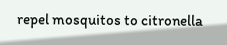repel mosquitos to citronella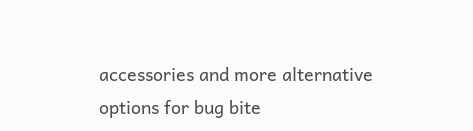accessories and more alternative options for bug bite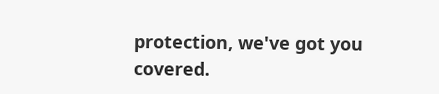protection, we've got you covered.